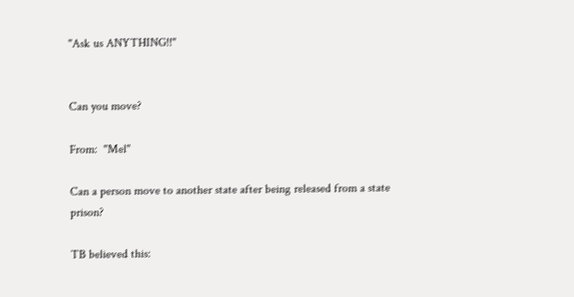"Ask us ANYTHING!!"


Can you move?

From:  "Mel"

Can a person move to another state after being released from a state prison?

TB believed this: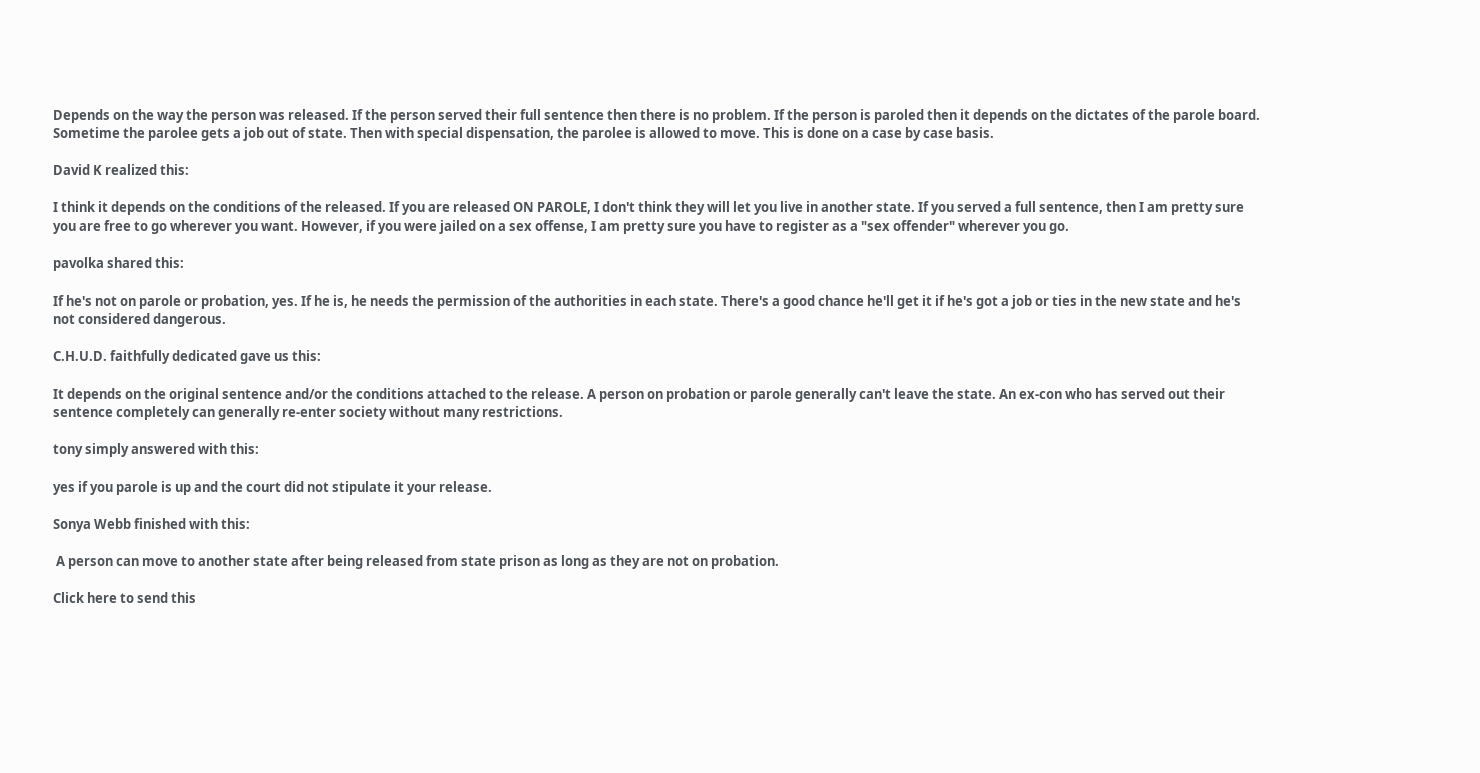Depends on the way the person was released. If the person served their full sentence then there is no problem. If the person is paroled then it depends on the dictates of the parole board. Sometime the parolee gets a job out of state. Then with special dispensation, the parolee is allowed to move. This is done on a case by case basis.

David K realized this:

I think it depends on the conditions of the released. If you are released ON PAROLE, I don't think they will let you live in another state. If you served a full sentence, then I am pretty sure you are free to go wherever you want. However, if you were jailed on a sex offense, I am pretty sure you have to register as a "sex offender" wherever you go.

pavolka shared this:

If he's not on parole or probation, yes. If he is, he needs the permission of the authorities in each state. There's a good chance he'll get it if he's got a job or ties in the new state and he's not considered dangerous.

C.H.U.D. faithfully dedicated gave us this:

It depends on the original sentence and/or the conditions attached to the release. A person on probation or parole generally can't leave the state. An ex-con who has served out their sentence completely can generally re-enter society without many restrictions.

tony simply answered with this:

yes if you parole is up and the court did not stipulate it your release.

Sonya Webb finished with this:

 A person can move to another state after being released from state prison as long as they are not on probation.

Click here to send this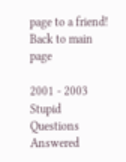page to a friend! Back to main page

2001 - 2003 Stupid Questions Answered